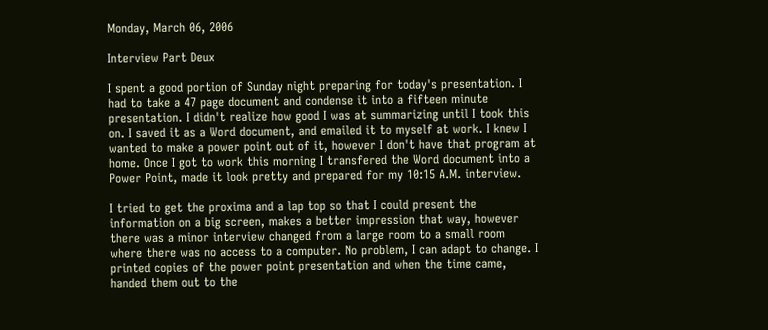Monday, March 06, 2006

Interview Part Deux

I spent a good portion of Sunday night preparing for today's presentation. I had to take a 47 page document and condense it into a fifteen minute presentation. I didn't realize how good I was at summarizing until I took this on. I saved it as a Word document, and emailed it to myself at work. I knew I wanted to make a power point out of it, however I don't have that program at home. Once I got to work this morning I transfered the Word document into a Power Point, made it look pretty and prepared for my 10:15 A.M. interview.

I tried to get the proxima and a lap top so that I could present the information on a big screen, makes a better impression that way, however there was a minor interview changed from a large room to a small room where there was no access to a computer. No problem, I can adapt to change. I printed copies of the power point presentation and when the time came, handed them out to the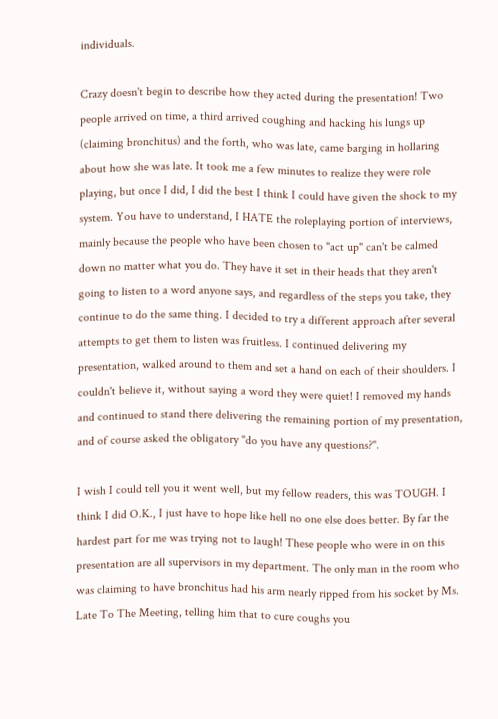individuals.

Crazy doesn't begin to describe how they acted during the presentation! Two people arrived on time, a third arrived coughing and hacking his lungs up (claiming bronchitus) and the forth, who was late, came barging in hollaring about how she was late. It took me a few minutes to realize they were role playing, but once I did, I did the best I think I could have given the shock to my system. You have to understand, I HATE the roleplaying portion of interviews, mainly because the people who have been chosen to "act up" can't be calmed down no matter what you do. They have it set in their heads that they aren't going to listen to a word anyone says, and regardless of the steps you take, they continue to do the same thing. I decided to try a different approach after several attempts to get them to listen was fruitless. I continued delivering my presentation, walked around to them and set a hand on each of their shoulders. I couldn't believe it, without saying a word they were quiet! I removed my hands and continued to stand there delivering the remaining portion of my presentation, and of course asked the obligatory "do you have any questions?".

I wish I could tell you it went well, but my fellow readers, this was TOUGH. I think I did O.K., I just have to hope like hell no one else does better. By far the hardest part for me was trying not to laugh! These people who were in on this presentation are all supervisors in my department. The only man in the room who was claiming to have bronchitus had his arm nearly ripped from his socket by Ms. Late To The Meeting, telling him that to cure coughs you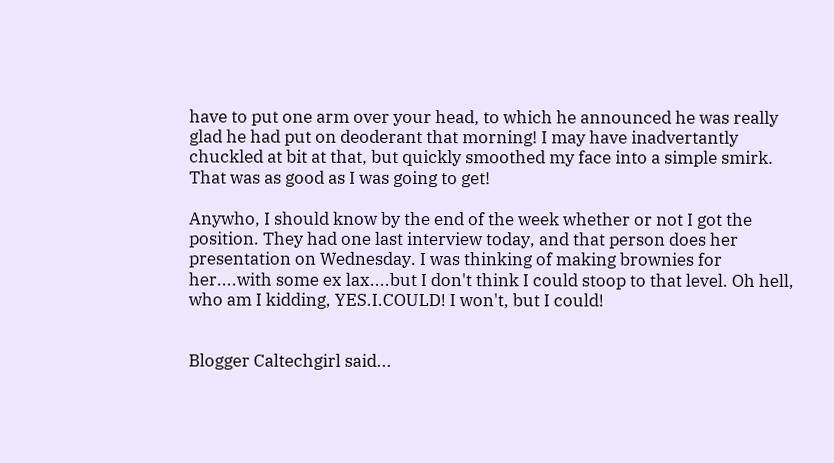have to put one arm over your head, to which he announced he was really glad he had put on deoderant that morning! I may have inadvertantly chuckled at bit at that, but quickly smoothed my face into a simple smirk. That was as good as I was going to get!

Anywho, I should know by the end of the week whether or not I got the position. They had one last interview today, and that person does her presentation on Wednesday. I was thinking of making brownies for her....with some ex lax....but I don't think I could stoop to that level. Oh hell, who am I kidding, YES.I.COULD! I won't, but I could!


Blogger Caltechgirl said...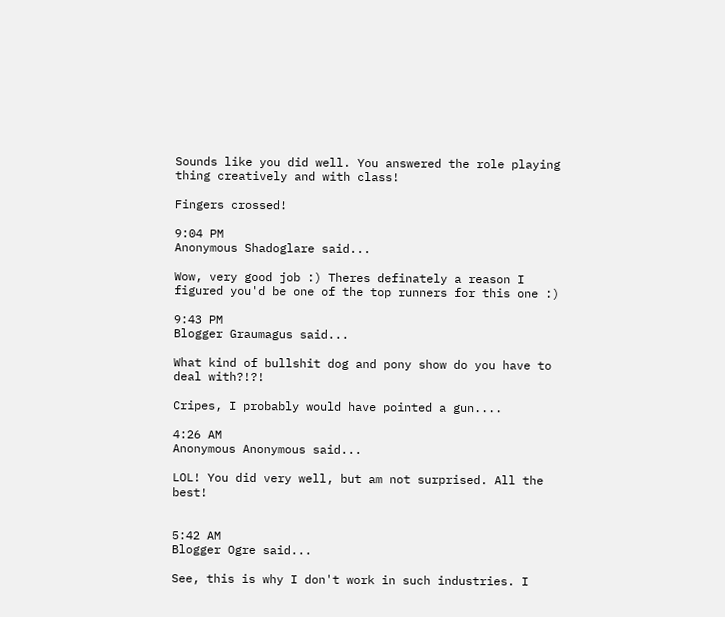Sounds like you did well. You answered the role playing thing creatively and with class!

Fingers crossed!

9:04 PM
Anonymous Shadoglare said...

Wow, very good job :) Theres definately a reason I figured you'd be one of the top runners for this one :)

9:43 PM
Blogger Graumagus said...

What kind of bullshit dog and pony show do you have to deal with?!?!

Cripes, I probably would have pointed a gun....

4:26 AM
Anonymous Anonymous said...

LOL! You did very well, but am not surprised. All the best!


5:42 AM
Blogger Ogre said...

See, this is why I don't work in such industries. I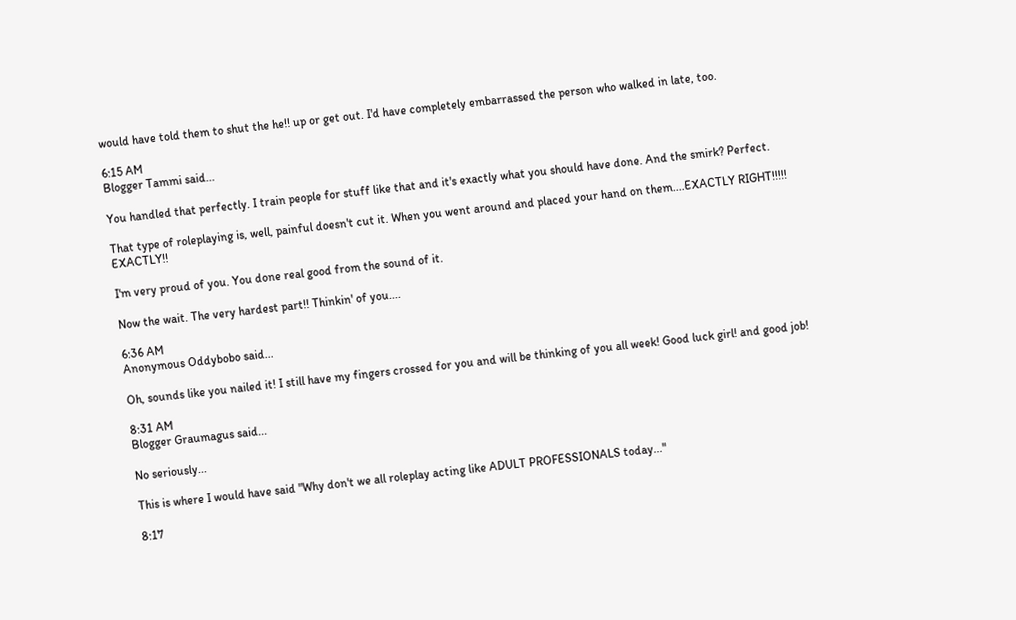would have told them to shut the he!! up or get out. I'd have completely embarrassed the person who walked in late, too.

6:15 AM
Blogger Tammi said...

You handled that perfectly. I train people for stuff like that and it's exactly what you should have done. And the smirk? Perfect.

That type of roleplaying is, well, painful doesn't cut it. When you went around and placed your hand on them....EXACTLY RIGHT!!!!! EXACTLY!!

I'm very proud of you. You done real good from the sound of it.

Now the wait. The very hardest part!! Thinkin' of you....

6:36 AM
Anonymous Oddybobo said...

Oh, sounds like you nailed it! I still have my fingers crossed for you and will be thinking of you all week! Good luck girl! and good job!

8:31 AM
Blogger Graumagus said...

No seriously...

This is where I would have said "Why don't we all roleplay acting like ADULT PROFESSIONALS today..."

8:17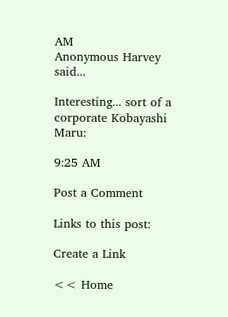AM
Anonymous Harvey said...

Interesting... sort of a corporate Kobayashi Maru:

9:25 AM

Post a Comment

Links to this post:

Create a Link

<< Home